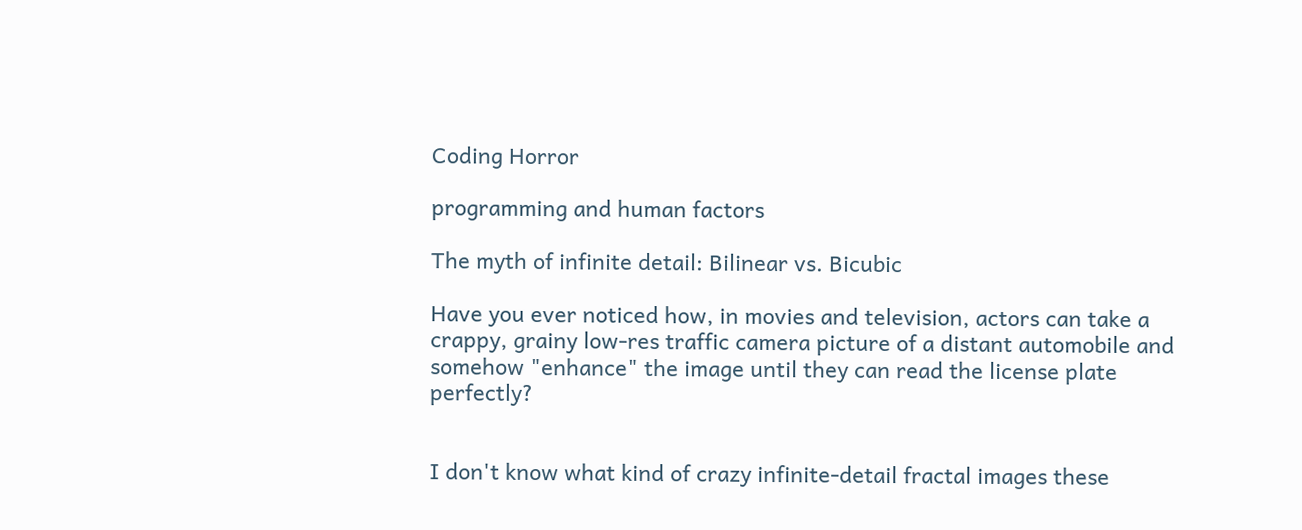Coding Horror

programming and human factors

The myth of infinite detail: Bilinear vs. Bicubic

Have you ever noticed how, in movies and television, actors can take a crappy, grainy low-res traffic camera picture of a distant automobile and somehow "enhance" the image until they can read the license plate perfectly?


I don't know what kind of crazy infinite-detail fractal images these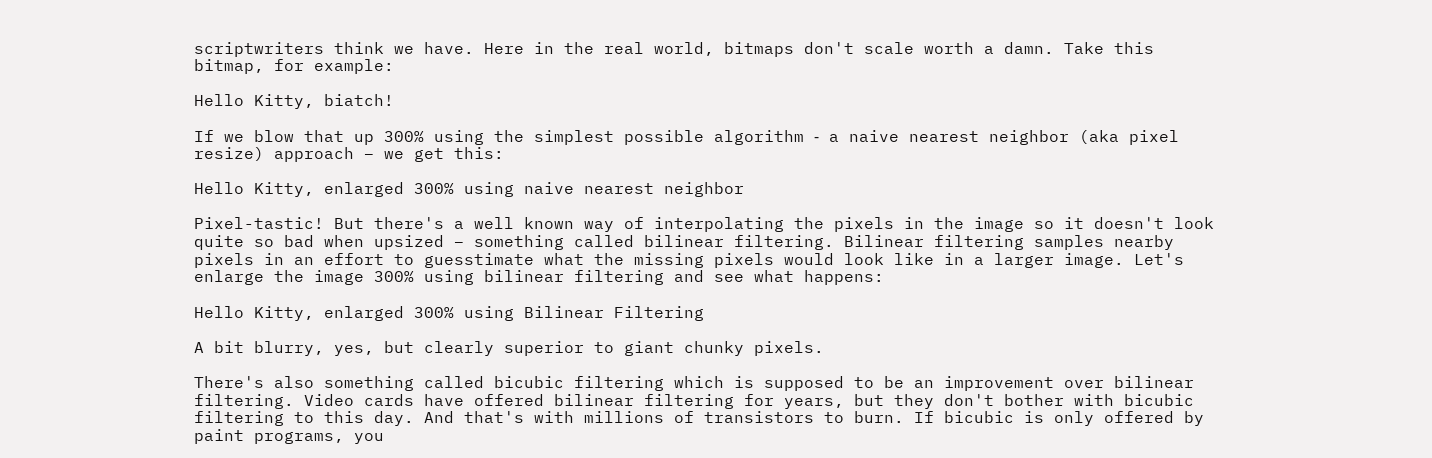scriptwriters think we have. Here in the real world, bitmaps don't scale worth a damn. Take this bitmap, for example:

Hello Kitty, biatch!

If we blow that up 300% using the simplest possible algorithm ‐ a naive nearest neighbor (aka pixel resize) approach – we get this:

Hello Kitty, enlarged 300% using naive nearest neighbor

Pixel-tastic! But there's a well known way of interpolating the pixels in the image so it doesn't look quite so bad when upsized – something called bilinear filtering. Bilinear filtering samples nearby pixels in an effort to guesstimate what the missing pixels would look like in a larger image. Let's enlarge the image 300% using bilinear filtering and see what happens:

Hello Kitty, enlarged 300% using Bilinear Filtering

A bit blurry, yes, but clearly superior to giant chunky pixels.

There's also something called bicubic filtering which is supposed to be an improvement over bilinear filtering. Video cards have offered bilinear filtering for years, but they don't bother with bicubic filtering to this day. And that's with millions of transistors to burn. If bicubic is only offered by paint programs, you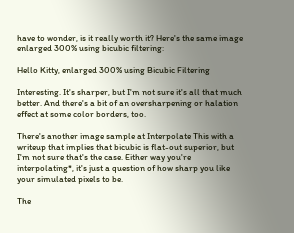have to wonder, is it really worth it? Here's the same image enlarged 300% using bicubic filtering:

Hello Kitty, enlarged 300% using Bicubic Filtering

Interesting. It's sharper, but I'm not sure it's all that much better. And there's a bit of an oversharpening or halation effect at some color borders, too.

There's another image sample at Interpolate This with a writeup that implies that bicubic is flat-out superior, but I'm not sure that's the case. Either way you're interpolating*, it's just a question of how sharp you like your simulated pixels to be.

The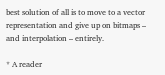best solution of all is to move to a vector representation and give up on bitmaps – and interpolation – entirely.

* A reader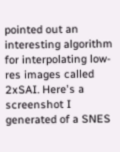pointed out an interesting algorithm for interpolating low-res images called 2xSAI. Here's a screenshot I generated of a SNES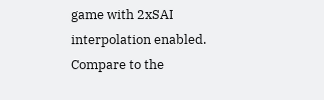game with 2xSAI interpolation enabled. Compare to the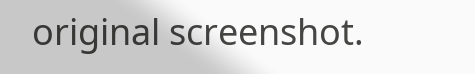original screenshot.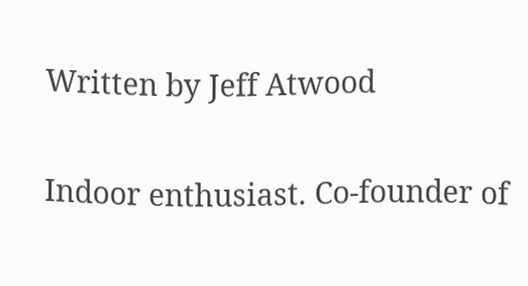Written by Jeff Atwood

Indoor enthusiast. Co-founder of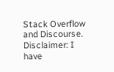Stack Overflow and Discourse. Disclaimer: I have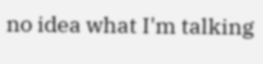no idea what I'm talking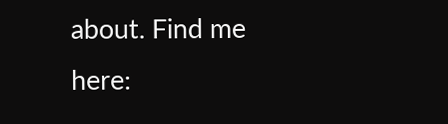about. Find me here: